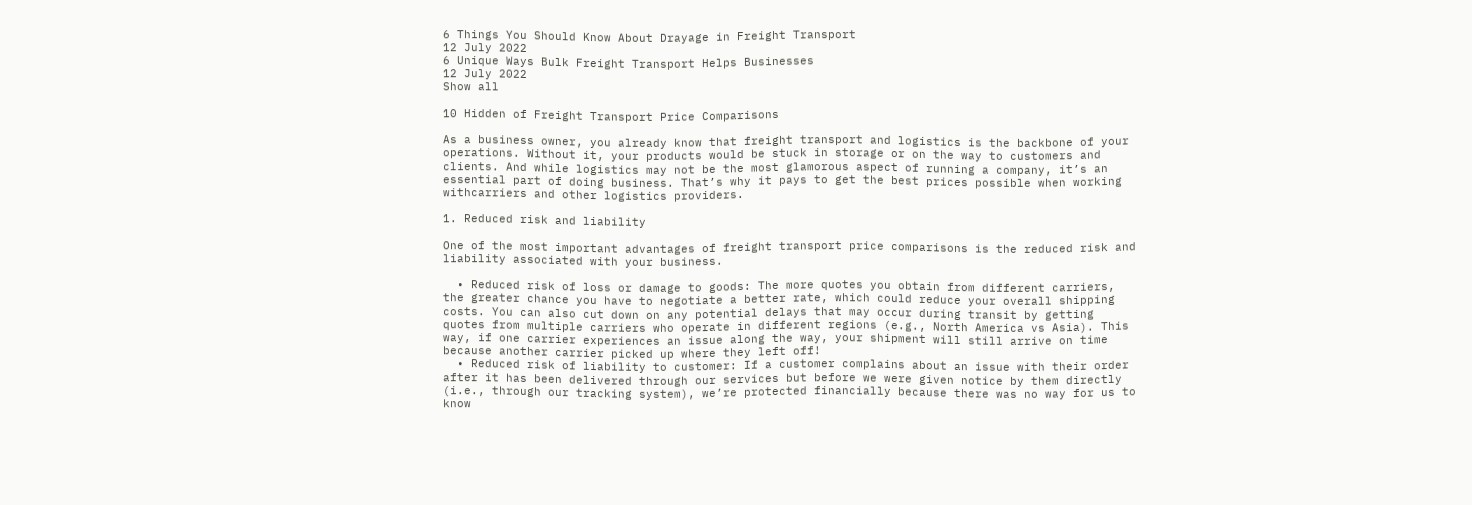6 Things You Should Know About Drayage in Freight Transport
12 July 2022
6 Unique Ways Bulk Freight Transport Helps Businesses
12 July 2022
Show all

10 Hidden of Freight Transport Price Comparisons

As a business owner, you already know that freight transport and logistics is the backbone of your operations. Without it, your products would be stuck in storage or on the way to customers and clients. And while logistics may not be the most glamorous aspect of running a company, it’s an essential part of doing business. That’s why it pays to get the best prices possible when working withcarriers and other logistics providers.

1. Reduced risk and liability

One of the most important advantages of freight transport price comparisons is the reduced risk and liability associated with your business.

  • Reduced risk of loss or damage to goods: The more quotes you obtain from different carriers, the greater chance you have to negotiate a better rate, which could reduce your overall shipping costs. You can also cut down on any potential delays that may occur during transit by getting quotes from multiple carriers who operate in different regions (e.g., North America vs Asia). This way, if one carrier experiences an issue along the way, your shipment will still arrive on time because another carrier picked up where they left off!
  • Reduced risk of liability to customer: If a customer complains about an issue with their order after it has been delivered through our services but before we were given notice by them directly (i.e., through our tracking system), we’re protected financially because there was no way for us to know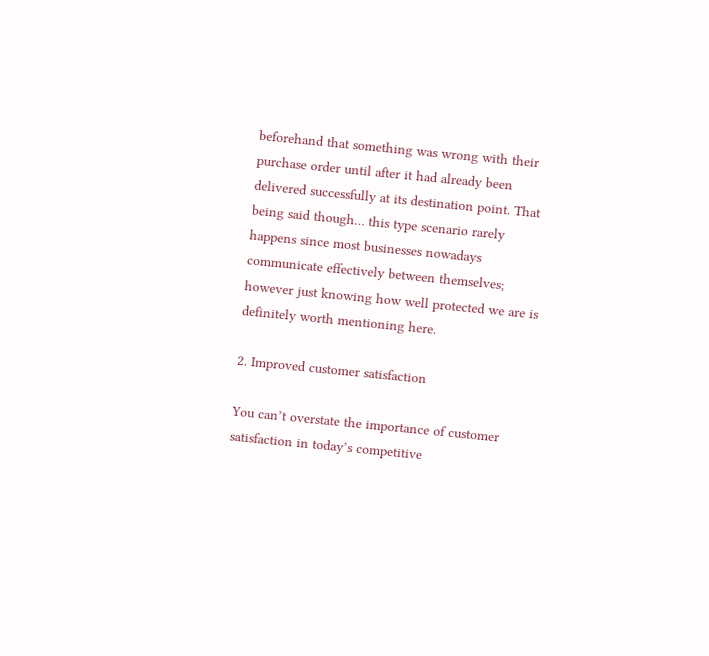beforehand that something was wrong with their purchase order until after it had already been delivered successfully at its destination point. That being said though… this type scenario rarely happens since most businesses nowadays communicate effectively between themselves; however just knowing how well protected we are is definitely worth mentioning here.

2. Improved customer satisfaction

You can’t overstate the importance of customer satisfaction in today’s competitive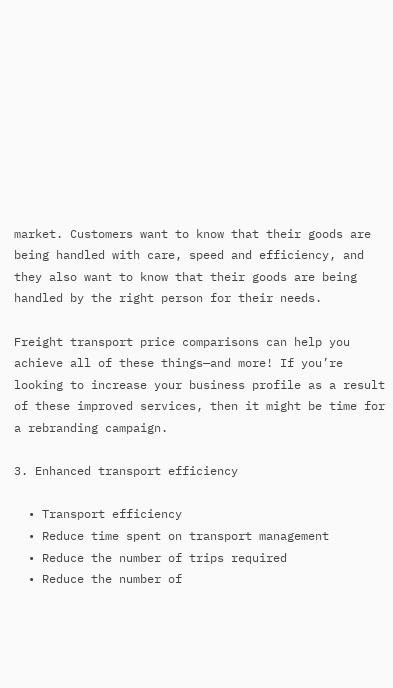market. Customers want to know that their goods are being handled with care, speed and efficiency, and they also want to know that their goods are being handled by the right person for their needs.

Freight transport price comparisons can help you achieve all of these things—and more! If you’re looking to increase your business profile as a result of these improved services, then it might be time for a rebranding campaign.

3. Enhanced transport efficiency

  • Transport efficiency
  • Reduce time spent on transport management
  • Reduce the number of trips required
  • Reduce the number of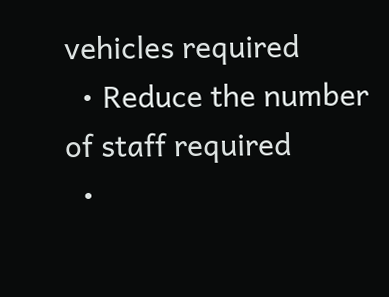vehicles required
  • Reduce the number of staff required
  •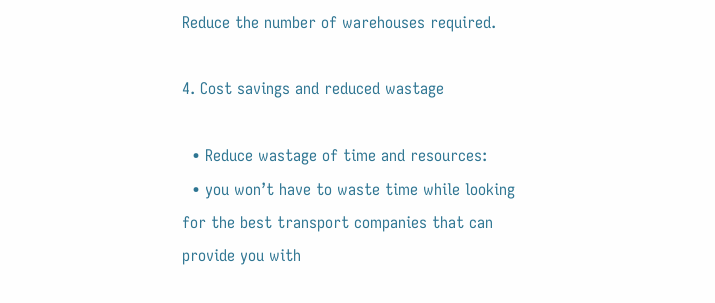Reduce the number of warehouses required.

4. Cost savings and reduced wastage

  • Reduce wastage of time and resources:
  • you won’t have to waste time while looking for the best transport companies that can provide you with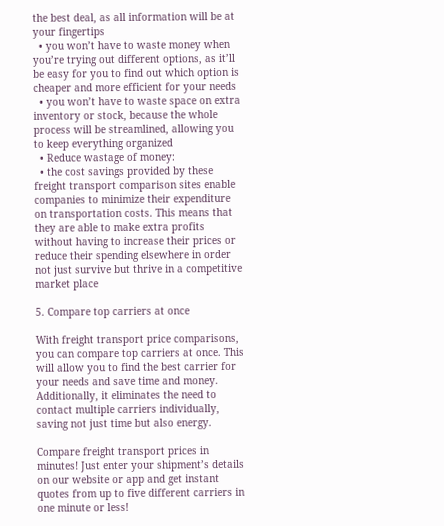the best deal, as all information will be at your fingertips
  • you won’t have to waste money when you’re trying out different options, as it’ll be easy for you to find out which option is cheaper and more efficient for your needs
  • you won’t have to waste space on extra inventory or stock, because the whole process will be streamlined, allowing you to keep everything organized
  • Reduce wastage of money:
  • the cost savings provided by these freight transport comparison sites enable companies to minimize their expenditure on transportation costs. This means that they are able to make extra profits without having to increase their prices or reduce their spending elsewhere in order not just survive but thrive in a competitive market place

5. Compare top carriers at once

With freight transport price comparisons, you can compare top carriers at once. This will allow you to find the best carrier for your needs and save time and money. Additionally, it eliminates the need to contact multiple carriers individually, saving not just time but also energy.

Compare freight transport prices in minutes! Just enter your shipment’s details on our website or app and get instant quotes from up to five different carriers in one minute or less!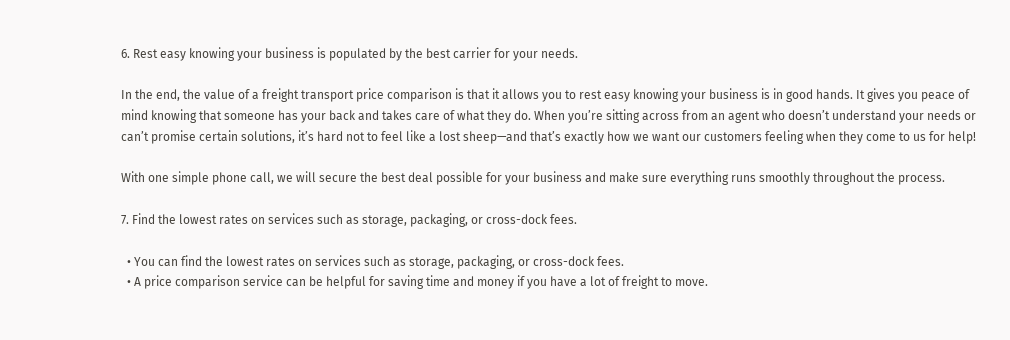6. Rest easy knowing your business is populated by the best carrier for your needs.

In the end, the value of a freight transport price comparison is that it allows you to rest easy knowing your business is in good hands. It gives you peace of mind knowing that someone has your back and takes care of what they do. When you’re sitting across from an agent who doesn’t understand your needs or can’t promise certain solutions, it’s hard not to feel like a lost sheep—and that’s exactly how we want our customers feeling when they come to us for help!

With one simple phone call, we will secure the best deal possible for your business and make sure everything runs smoothly throughout the process.

7. Find the lowest rates on services such as storage, packaging, or cross-dock fees.

  • You can find the lowest rates on services such as storage, packaging, or cross-dock fees.
  • A price comparison service can be helpful for saving time and money if you have a lot of freight to move.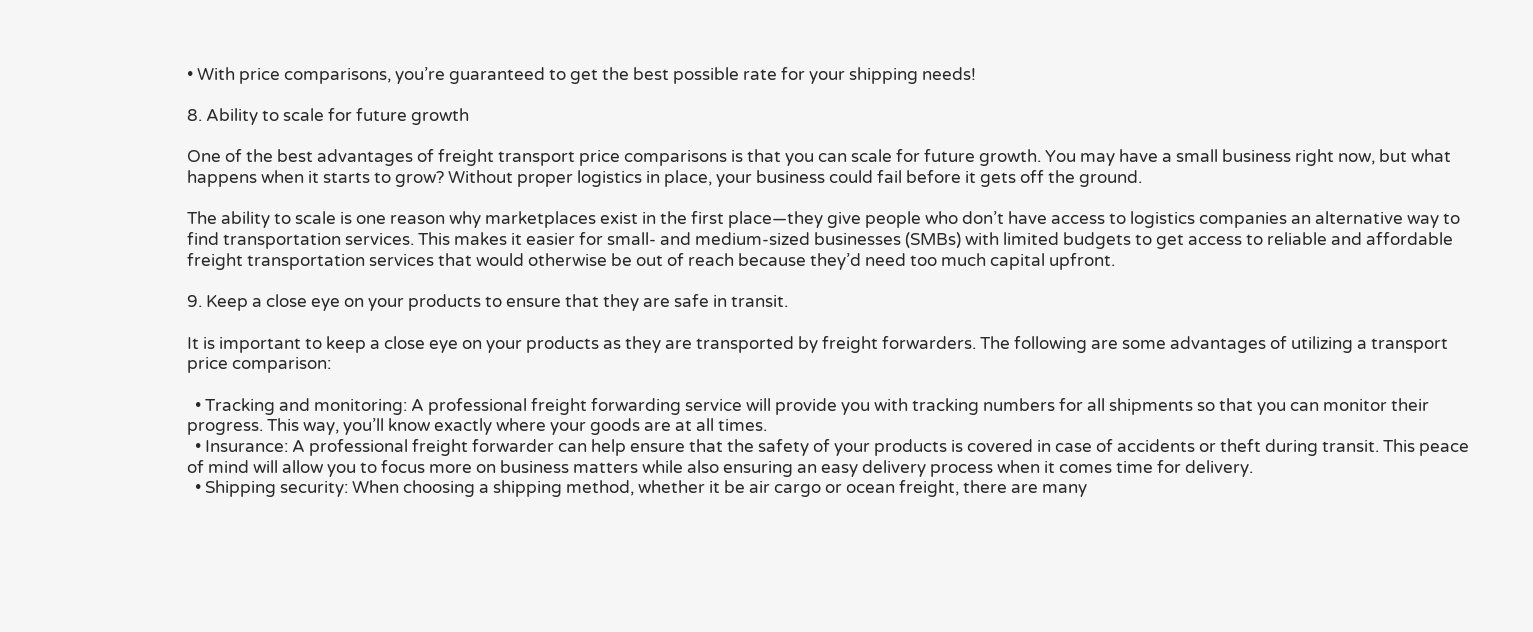• With price comparisons, you’re guaranteed to get the best possible rate for your shipping needs!

8. Ability to scale for future growth

One of the best advantages of freight transport price comparisons is that you can scale for future growth. You may have a small business right now, but what happens when it starts to grow? Without proper logistics in place, your business could fail before it gets off the ground.

The ability to scale is one reason why marketplaces exist in the first place—they give people who don’t have access to logistics companies an alternative way to find transportation services. This makes it easier for small- and medium-sized businesses (SMBs) with limited budgets to get access to reliable and affordable freight transportation services that would otherwise be out of reach because they’d need too much capital upfront.

9. Keep a close eye on your products to ensure that they are safe in transit.

It is important to keep a close eye on your products as they are transported by freight forwarders. The following are some advantages of utilizing a transport price comparison:

  • Tracking and monitoring: A professional freight forwarding service will provide you with tracking numbers for all shipments so that you can monitor their progress. This way, you’ll know exactly where your goods are at all times.
  • Insurance: A professional freight forwarder can help ensure that the safety of your products is covered in case of accidents or theft during transit. This peace of mind will allow you to focus more on business matters while also ensuring an easy delivery process when it comes time for delivery.
  • Shipping security: When choosing a shipping method, whether it be air cargo or ocean freight, there are many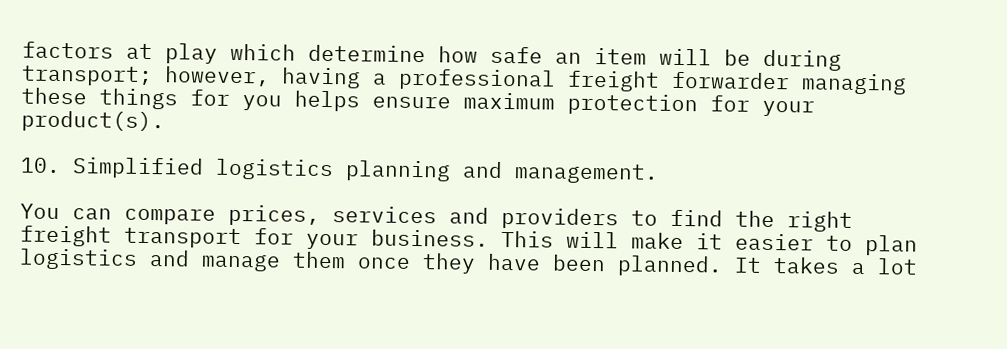factors at play which determine how safe an item will be during transport; however, having a professional freight forwarder managing these things for you helps ensure maximum protection for your product(s).

10. Simplified logistics planning and management.

You can compare prices, services and providers to find the right freight transport for your business. This will make it easier to plan logistics and manage them once they have been planned. It takes a lot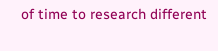of time to research different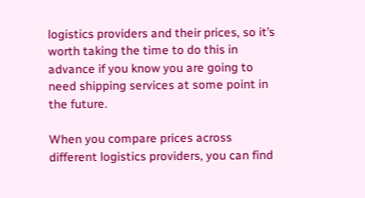logistics providers and their prices, so it’s worth taking the time to do this in advance if you know you are going to need shipping services at some point in the future.

When you compare prices across different logistics providers, you can find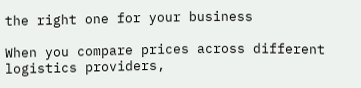the right one for your business

When you compare prices across different logistics providers,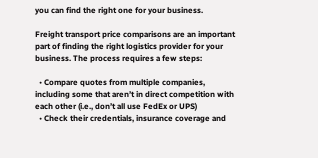you can find the right one for your business.

Freight transport price comparisons are an important part of finding the right logistics provider for your business. The process requires a few steps:

  • Compare quotes from multiple companies, including some that aren’t in direct competition with each other (i.e., don’t all use FedEx or UPS)
  • Check their credentials, insurance coverage and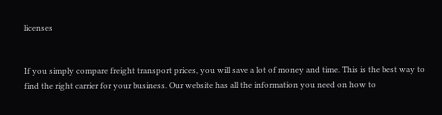licenses


If you simply compare freight transport prices, you will save a lot of money and time. This is the best way to find the right carrier for your business. Our website has all the information you need on how to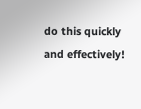do this quickly and effectively!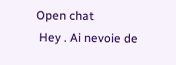Open chat
 Hey . Ai nevoie de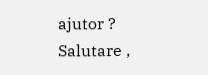ajutor ?
Salutare ,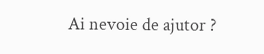Ai nevoie de ajutor ?